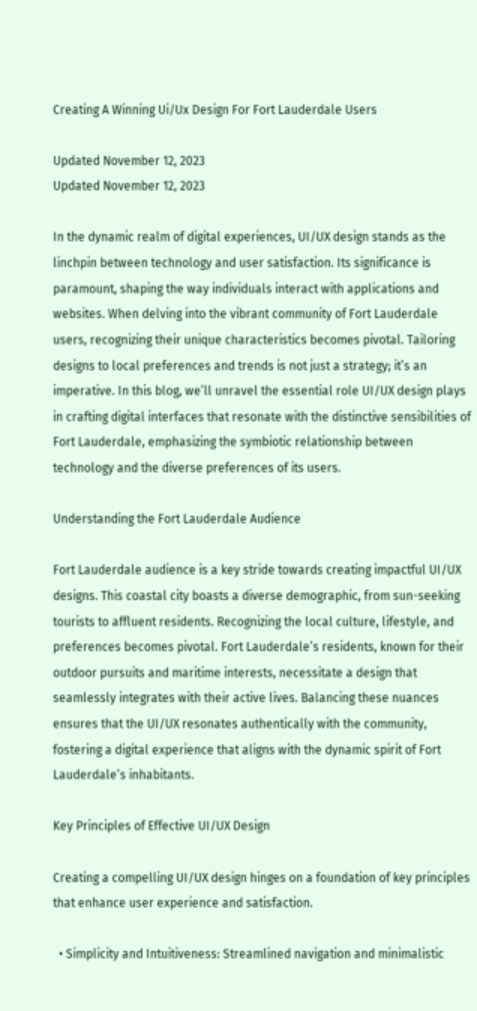Creating A Winning Ui/Ux Design For Fort Lauderdale Users

Updated November 12, 2023
Updated November 12, 2023

In the dynamic realm of digital experiences, UI/UX design stands as the linchpin between technology and user satisfaction. Its significance is paramount, shaping the way individuals interact with applications and websites. When delving into the vibrant community of Fort Lauderdale users, recognizing their unique characteristics becomes pivotal. Tailoring designs to local preferences and trends is not just a strategy; it’s an imperative. In this blog, we’ll unravel the essential role UI/UX design plays in crafting digital interfaces that resonate with the distinctive sensibilities of Fort Lauderdale, emphasizing the symbiotic relationship between technology and the diverse preferences of its users.

Understanding the Fort Lauderdale Audience

Fort Lauderdale audience is a key stride towards creating impactful UI/UX designs. This coastal city boasts a diverse demographic, from sun-seeking tourists to affluent residents. Recognizing the local culture, lifestyle, and preferences becomes pivotal. Fort Lauderdale’s residents, known for their outdoor pursuits and maritime interests, necessitate a design that seamlessly integrates with their active lives. Balancing these nuances ensures that the UI/UX resonates authentically with the community, fostering a digital experience that aligns with the dynamic spirit of Fort Lauderdale’s inhabitants.

Key Principles of Effective UI/UX Design

Creating a compelling UI/UX design hinges on a foundation of key principles that enhance user experience and satisfaction.

  • Simplicity and Intuitiveness: Streamlined navigation and minimalistic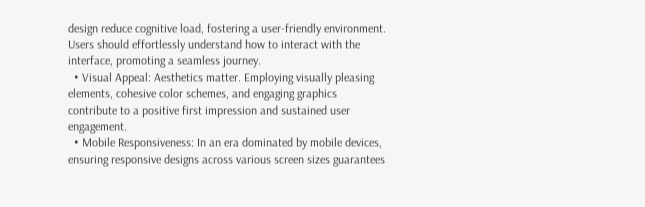design reduce cognitive load, fostering a user-friendly environment. Users should effortlessly understand how to interact with the interface, promoting a seamless journey.
  • Visual Appeal: Aesthetics matter. Employing visually pleasing elements, cohesive color schemes, and engaging graphics contribute to a positive first impression and sustained user engagement.
  • Mobile Responsiveness: In an era dominated by mobile devices, ensuring responsive designs across various screen sizes guarantees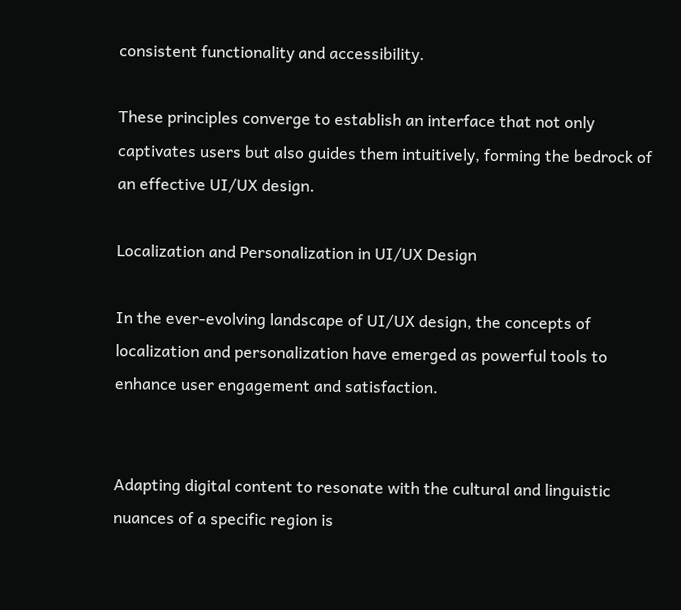consistent functionality and accessibility.

These principles converge to establish an interface that not only captivates users but also guides them intuitively, forming the bedrock of an effective UI/UX design.

Localization and Personalization in UI/UX Design

In the ever-evolving landscape of UI/UX design, the concepts of localization and personalization have emerged as powerful tools to enhance user engagement and satisfaction.


Adapting digital content to resonate with the cultural and linguistic nuances of a specific region is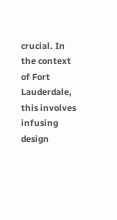crucial. In the context of Fort Lauderdale, this involves infusing design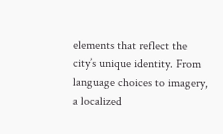elements that reflect the city’s unique identity. From language choices to imagery, a localized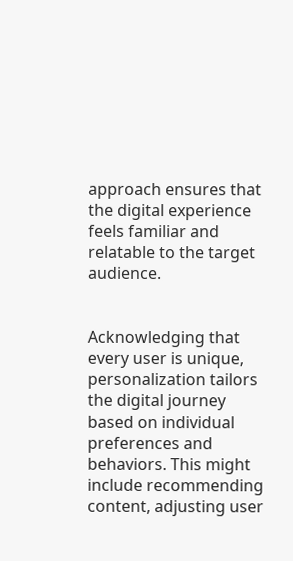approach ensures that the digital experience feels familiar and relatable to the target audience.


Acknowledging that every user is unique, personalization tailors the digital journey based on individual preferences and behaviors. This might include recommending content, adjusting user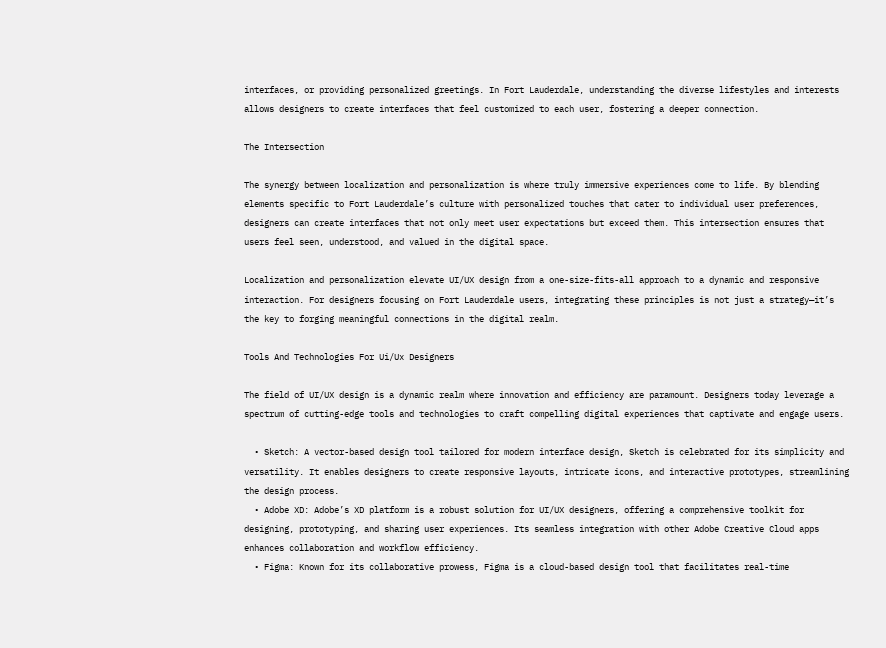interfaces, or providing personalized greetings. In Fort Lauderdale, understanding the diverse lifestyles and interests allows designers to create interfaces that feel customized to each user, fostering a deeper connection.

The Intersection

The synergy between localization and personalization is where truly immersive experiences come to life. By blending elements specific to Fort Lauderdale’s culture with personalized touches that cater to individual user preferences, designers can create interfaces that not only meet user expectations but exceed them. This intersection ensures that users feel seen, understood, and valued in the digital space.

Localization and personalization elevate UI/UX design from a one-size-fits-all approach to a dynamic and responsive interaction. For designers focusing on Fort Lauderdale users, integrating these principles is not just a strategy—it’s the key to forging meaningful connections in the digital realm.

Tools And Technologies For Ui/Ux Designers

The field of UI/UX design is a dynamic realm where innovation and efficiency are paramount. Designers today leverage a spectrum of cutting-edge tools and technologies to craft compelling digital experiences that captivate and engage users.

  • Sketch: A vector-based design tool tailored for modern interface design, Sketch is celebrated for its simplicity and versatility. It enables designers to create responsive layouts, intricate icons, and interactive prototypes, streamlining the design process.
  • Adobe XD: Adobe’s XD platform is a robust solution for UI/UX designers, offering a comprehensive toolkit for designing, prototyping, and sharing user experiences. Its seamless integration with other Adobe Creative Cloud apps enhances collaboration and workflow efficiency.
  • Figma: Known for its collaborative prowess, Figma is a cloud-based design tool that facilitates real-time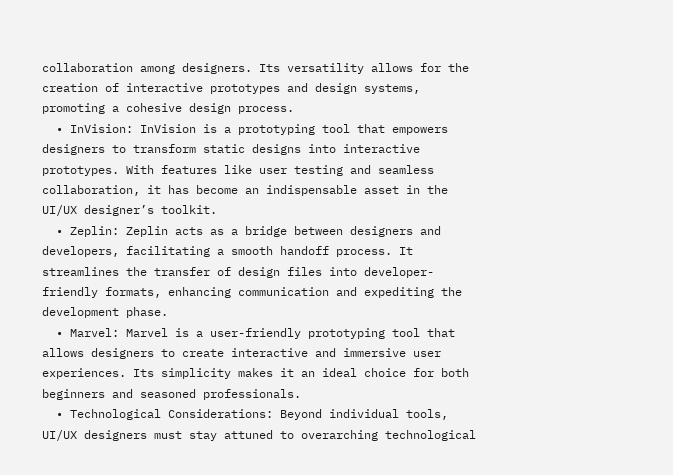collaboration among designers. Its versatility allows for the creation of interactive prototypes and design systems, promoting a cohesive design process.
  • InVision: InVision is a prototyping tool that empowers designers to transform static designs into interactive prototypes. With features like user testing and seamless collaboration, it has become an indispensable asset in the UI/UX designer’s toolkit.
  • Zeplin: Zeplin acts as a bridge between designers and developers, facilitating a smooth handoff process. It streamlines the transfer of design files into developer-friendly formats, enhancing communication and expediting the development phase.
  • Marvel: Marvel is a user-friendly prototyping tool that allows designers to create interactive and immersive user experiences. Its simplicity makes it an ideal choice for both beginners and seasoned professionals.
  • Technological Considerations: Beyond individual tools, UI/UX designers must stay attuned to overarching technological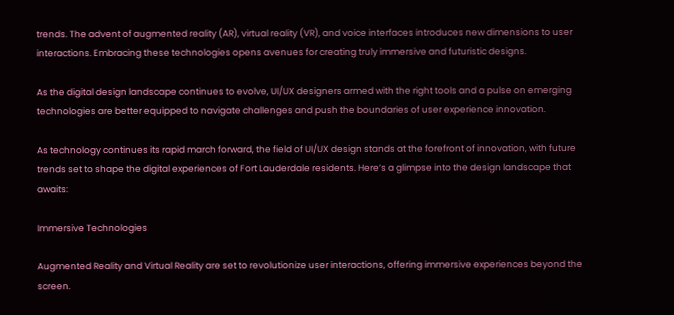trends. The advent of augmented reality (AR), virtual reality (VR), and voice interfaces introduces new dimensions to user interactions. Embracing these technologies opens avenues for creating truly immersive and futuristic designs.

As the digital design landscape continues to evolve, UI/UX designers armed with the right tools and a pulse on emerging technologies are better equipped to navigate challenges and push the boundaries of user experience innovation.

As technology continues its rapid march forward, the field of UI/UX design stands at the forefront of innovation, with future trends set to shape the digital experiences of Fort Lauderdale residents. Here’s a glimpse into the design landscape that awaits:

Immersive Technologies

Augmented Reality and Virtual Reality are set to revolutionize user interactions, offering immersive experiences beyond the screen.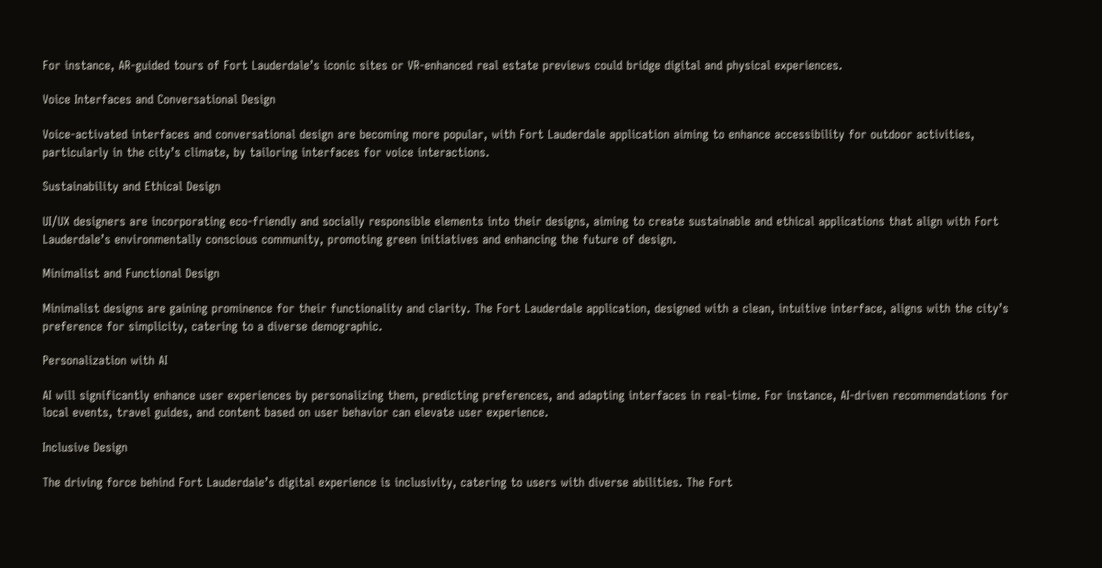For instance, AR-guided tours of Fort Lauderdale’s iconic sites or VR-enhanced real estate previews could bridge digital and physical experiences.

Voice Interfaces and Conversational Design

Voice-activated interfaces and conversational design are becoming more popular, with Fort Lauderdale application aiming to enhance accessibility for outdoor activities, particularly in the city’s climate, by tailoring interfaces for voice interactions.

Sustainability and Ethical Design

UI/UX designers are incorporating eco-friendly and socially responsible elements into their designs, aiming to create sustainable and ethical applications that align with Fort Lauderdale’s environmentally conscious community, promoting green initiatives and enhancing the future of design.

Minimalist and Functional Design

Minimalist designs are gaining prominence for their functionality and clarity. The Fort Lauderdale application, designed with a clean, intuitive interface, aligns with the city’s preference for simplicity, catering to a diverse demographic.

Personalization with AI

AI will significantly enhance user experiences by personalizing them, predicting preferences, and adapting interfaces in real-time. For instance, AI-driven recommendations for local events, travel guides, and content based on user behavior can elevate user experience.

Inclusive Design

The driving force behind Fort Lauderdale’s digital experience is inclusivity, catering to users with diverse abilities. The Fort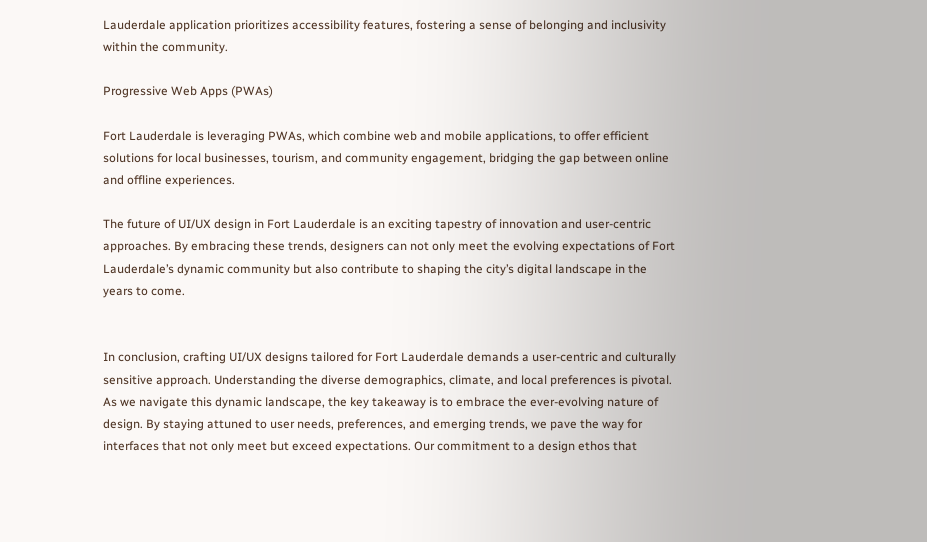Lauderdale application prioritizes accessibility features, fostering a sense of belonging and inclusivity within the community.

Progressive Web Apps (PWAs)

Fort Lauderdale is leveraging PWAs, which combine web and mobile applications, to offer efficient solutions for local businesses, tourism, and community engagement, bridging the gap between online and offline experiences.

The future of UI/UX design in Fort Lauderdale is an exciting tapestry of innovation and user-centric approaches. By embracing these trends, designers can not only meet the evolving expectations of Fort Lauderdale’s dynamic community but also contribute to shaping the city’s digital landscape in the years to come.


In conclusion, crafting UI/UX designs tailored for Fort Lauderdale demands a user-centric and culturally sensitive approach. Understanding the diverse demographics, climate, and local preferences is pivotal. As we navigate this dynamic landscape, the key takeaway is to embrace the ever-evolving nature of design. By staying attuned to user needs, preferences, and emerging trends, we pave the way for interfaces that not only meet but exceed expectations. Our commitment to a design ethos that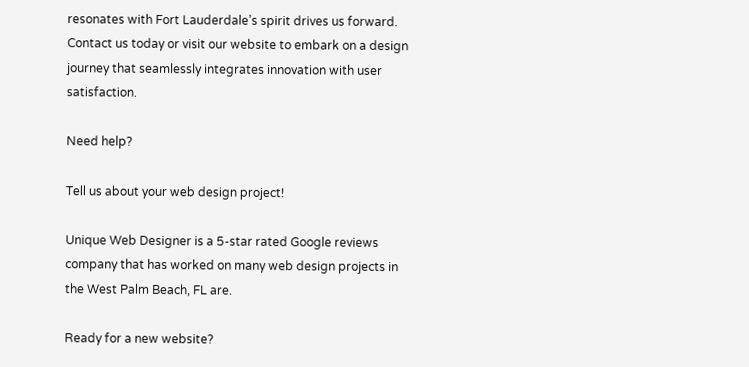resonates with Fort Lauderdale’s spirit drives us forward. Contact us today or visit our website to embark on a design journey that seamlessly integrates innovation with user satisfaction.

Need help?

Tell us about your web design project!

Unique Web Designer is a 5-star rated Google reviews company that has worked on many web design projects in the West Palm Beach, FL are.

Ready for a new website?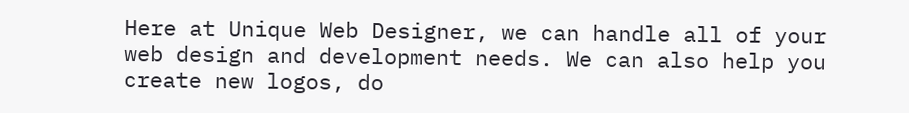Here at Unique Web Designer, we can handle all of your web design and development needs. We can also help you create new logos, do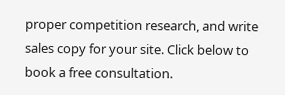proper competition research, and write sales copy for your site. Click below to book a free consultation.